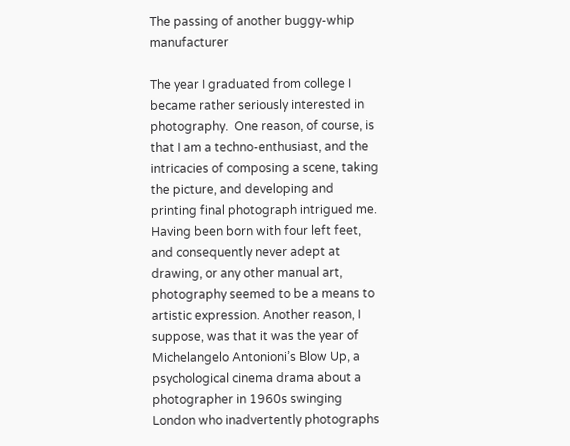The passing of another buggy-whip manufacturer

The year I graduated from college I became rather seriously interested in photography.  One reason, of course, is that I am a techno-enthusiast, and the intricacies of composing a scene, taking the picture, and developing and printing final photograph intrigued me. Having been born with four left feet, and consequently never adept at drawing, or any other manual art, photography seemed to be a means to artistic expression. Another reason, I suppose, was that it was the year of Michelangelo Antonioni’s Blow Up, a psychological cinema drama about a photographer in 1960s swinging London who inadvertently photographs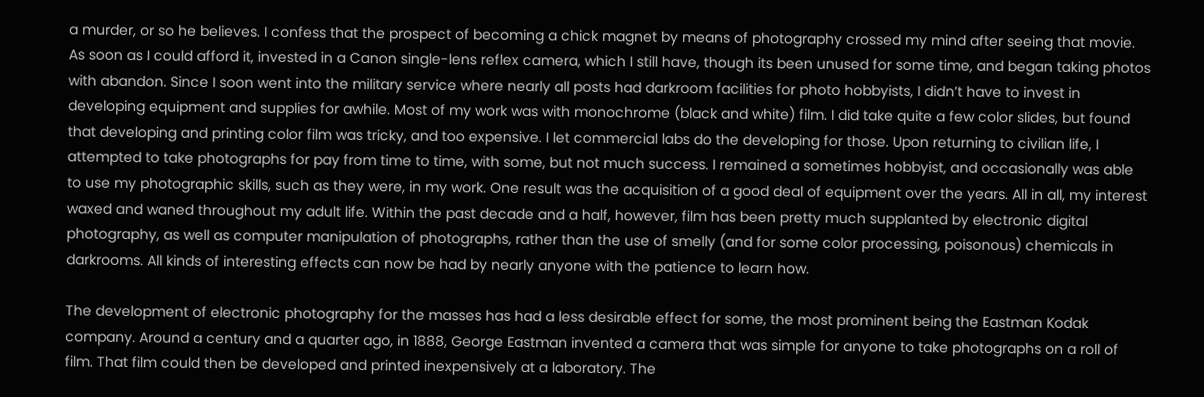a murder, or so he believes. I confess that the prospect of becoming a chick magnet by means of photography crossed my mind after seeing that movie. As soon as I could afford it, invested in a Canon single-lens reflex camera, which I still have, though its been unused for some time, and began taking photos with abandon. Since I soon went into the military service where nearly all posts had darkroom facilities for photo hobbyists, I didn’t have to invest in developing equipment and supplies for awhile. Most of my work was with monochrome (black and white) film. I did take quite a few color slides, but found that developing and printing color film was tricky, and too expensive. I let commercial labs do the developing for those. Upon returning to civilian life, I attempted to take photographs for pay from time to time, with some, but not much success. I remained a sometimes hobbyist, and occasionally was able to use my photographic skills, such as they were, in my work. One result was the acquisition of a good deal of equipment over the years. All in all, my interest waxed and waned throughout my adult life. Within the past decade and a half, however, film has been pretty much supplanted by electronic digital photography, as well as computer manipulation of photographs, rather than the use of smelly (and for some color processing, poisonous) chemicals in darkrooms. All kinds of interesting effects can now be had by nearly anyone with the patience to learn how.

The development of electronic photography for the masses has had a less desirable effect for some, the most prominent being the Eastman Kodak company. Around a century and a quarter ago, in 1888, George Eastman invented a camera that was simple for anyone to take photographs on a roll of film. That film could then be developed and printed inexpensively at a laboratory. The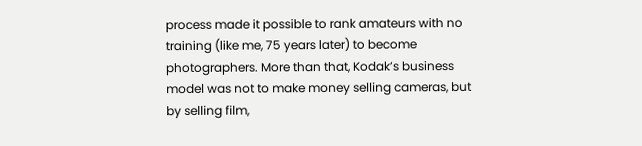process made it possible to rank amateurs with no training (like me, 75 years later) to become photographers. More than that, Kodak’s business model was not to make money selling cameras, but by selling film,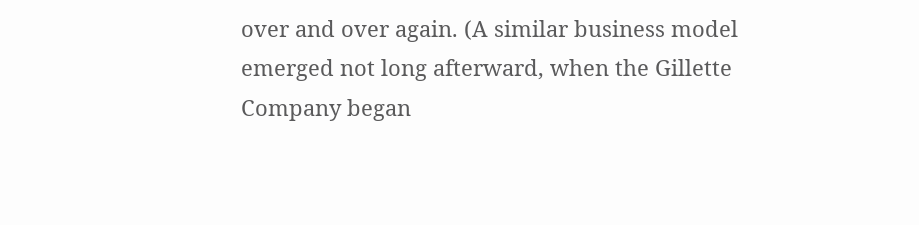over and over again. (A similar business model emerged not long afterward, when the Gillette Company began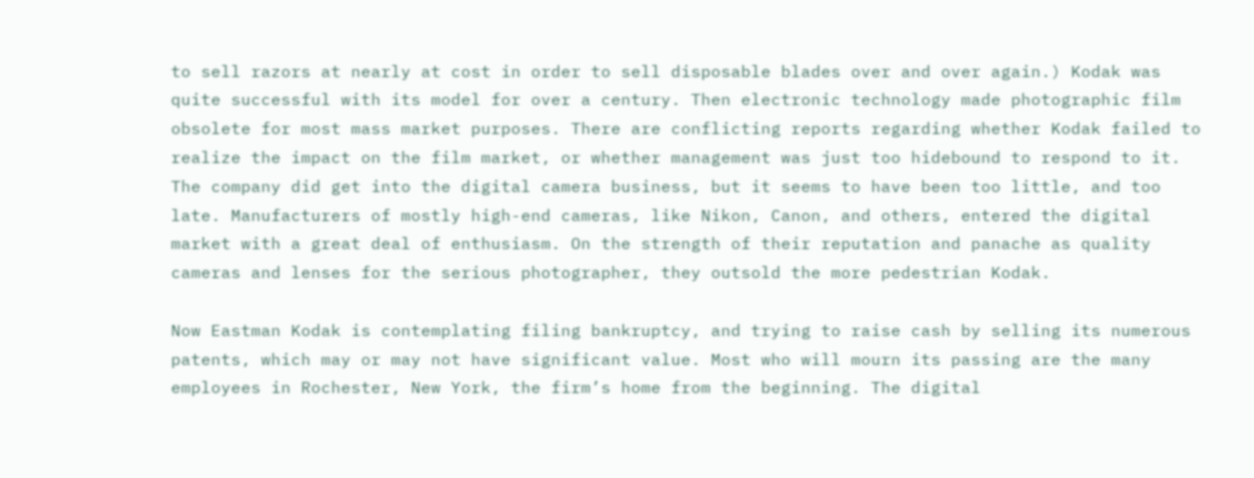to sell razors at nearly at cost in order to sell disposable blades over and over again.) Kodak was quite successful with its model for over a century. Then electronic technology made photographic film obsolete for most mass market purposes. There are conflicting reports regarding whether Kodak failed to realize the impact on the film market, or whether management was just too hidebound to respond to it. The company did get into the digital camera business, but it seems to have been too little, and too late. Manufacturers of mostly high-end cameras, like Nikon, Canon, and others, entered the digital market with a great deal of enthusiasm. On the strength of their reputation and panache as quality cameras and lenses for the serious photographer, they outsold the more pedestrian Kodak.

Now Eastman Kodak is contemplating filing bankruptcy, and trying to raise cash by selling its numerous patents, which may or may not have significant value. Most who will mourn its passing are the many employees in Rochester, New York, the firm’s home from the beginning. The digital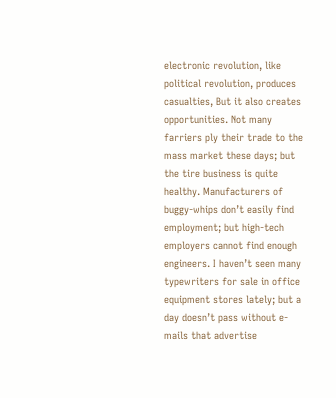electronic revolution, like political revolution, produces casualties, But it also creates opportunities. Not many farriers ply their trade to the mass market these days; but the tire business is quite healthy. Manufacturers of buggy-whips don’t easily find employment; but high-tech employers cannot find enough engineers. I haven’t seen many typewriters for sale in office equipment stores lately; but a day doesn’t pass without e-mails that advertise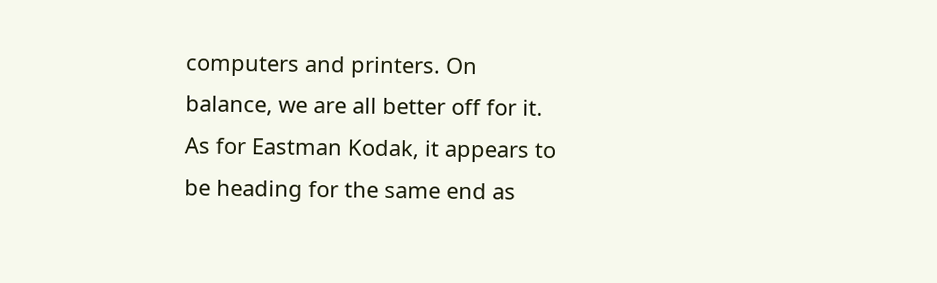computers and printers. On balance, we are all better off for it.
As for Eastman Kodak, it appears to be heading for the same end as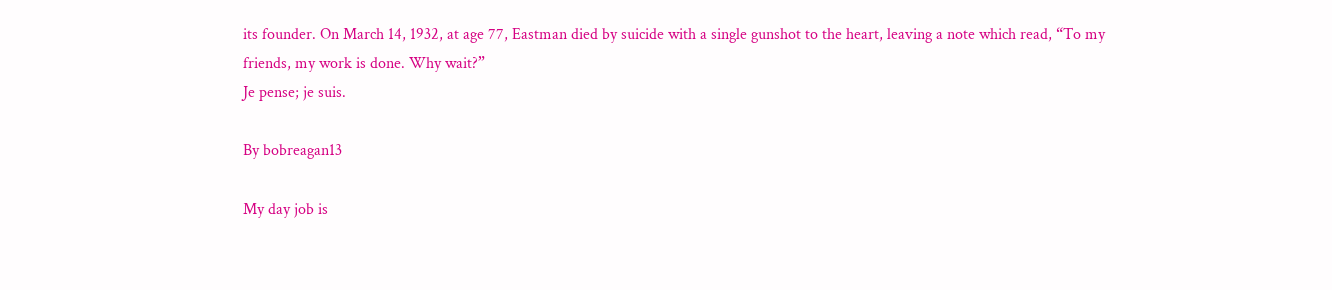its founder. On March 14, 1932, at age 77, Eastman died by suicide with a single gunshot to the heart, leaving a note which read, “To my friends, my work is done. Why wait?”
Je pense; je suis.

By bobreagan13

My day job is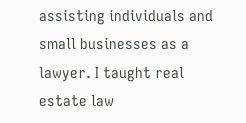assisting individuals and small businesses as a lawyer. I taught real estate law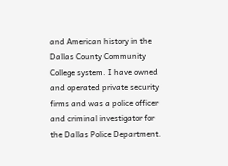and American history in the Dallas County Community College system. I have owned and operated private security firms and was a police officer and criminal investigator for the Dallas Police Department.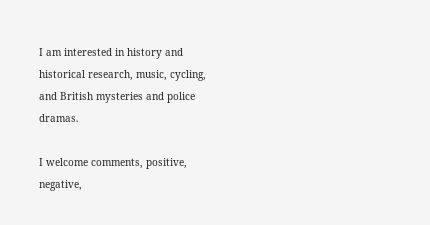I am interested in history and historical research, music, cycling, and British mysteries and police dramas.

I welcome comments, positive, negative,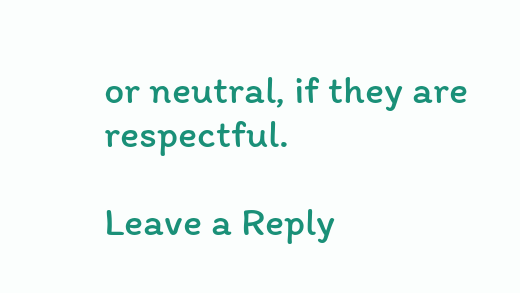or neutral, if they are respectful.

Leave a Reply